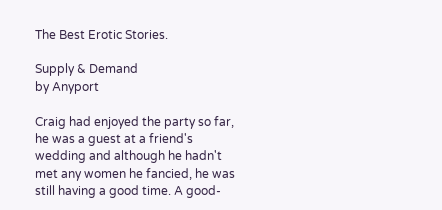The Best Erotic Stories.

Supply & Demand
by Anyport

Craig had enjoyed the party so far, he was a guest at a friend's wedding and although he hadn't met any women he fancied, he was still having a good time. A good-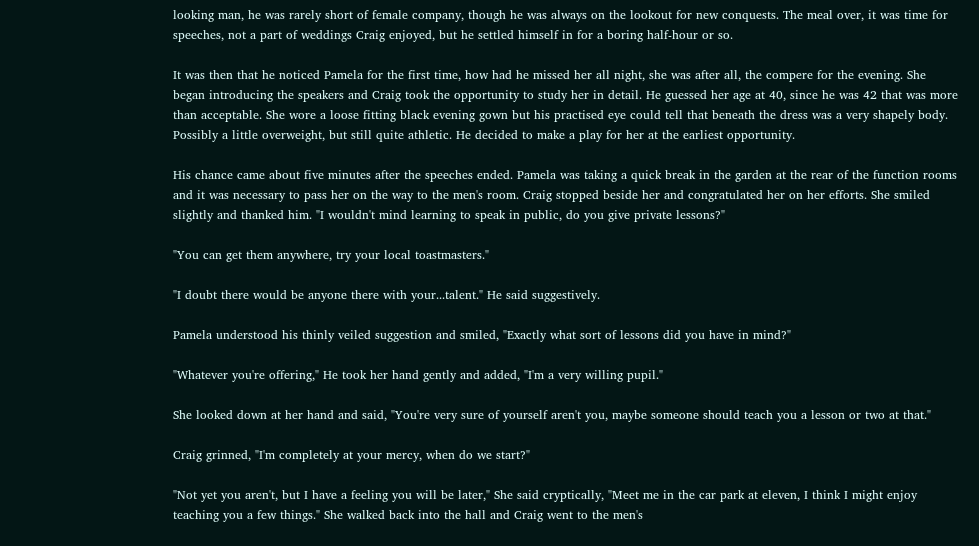looking man, he was rarely short of female company, though he was always on the lookout for new conquests. The meal over, it was time for speeches, not a part of weddings Craig enjoyed, but he settled himself in for a boring half-hour or so.

It was then that he noticed Pamela for the first time, how had he missed her all night, she was after all, the compere for the evening. She began introducing the speakers and Craig took the opportunity to study her in detail. He guessed her age at 40, since he was 42 that was more than acceptable. She wore a loose fitting black evening gown but his practised eye could tell that beneath the dress was a very shapely body. Possibly a little overweight, but still quite athletic. He decided to make a play for her at the earliest opportunity.

His chance came about five minutes after the speeches ended. Pamela was taking a quick break in the garden at the rear of the function rooms and it was necessary to pass her on the way to the men's room. Craig stopped beside her and congratulated her on her efforts. She smiled slightly and thanked him. "I wouldn't mind learning to speak in public, do you give private lessons?"

"You can get them anywhere, try your local toastmasters."

"I doubt there would be anyone there with your...talent." He said suggestively.

Pamela understood his thinly veiled suggestion and smiled, "Exactly what sort of lessons did you have in mind?"

"Whatever you're offering," He took her hand gently and added, "I'm a very willing pupil."

She looked down at her hand and said, "You're very sure of yourself aren't you, maybe someone should teach you a lesson or two at that."

Craig grinned, "I'm completely at your mercy, when do we start?"

"Not yet you aren't, but I have a feeling you will be later," She said cryptically, "Meet me in the car park at eleven, I think I might enjoy teaching you a few things." She walked back into the hall and Craig went to the men's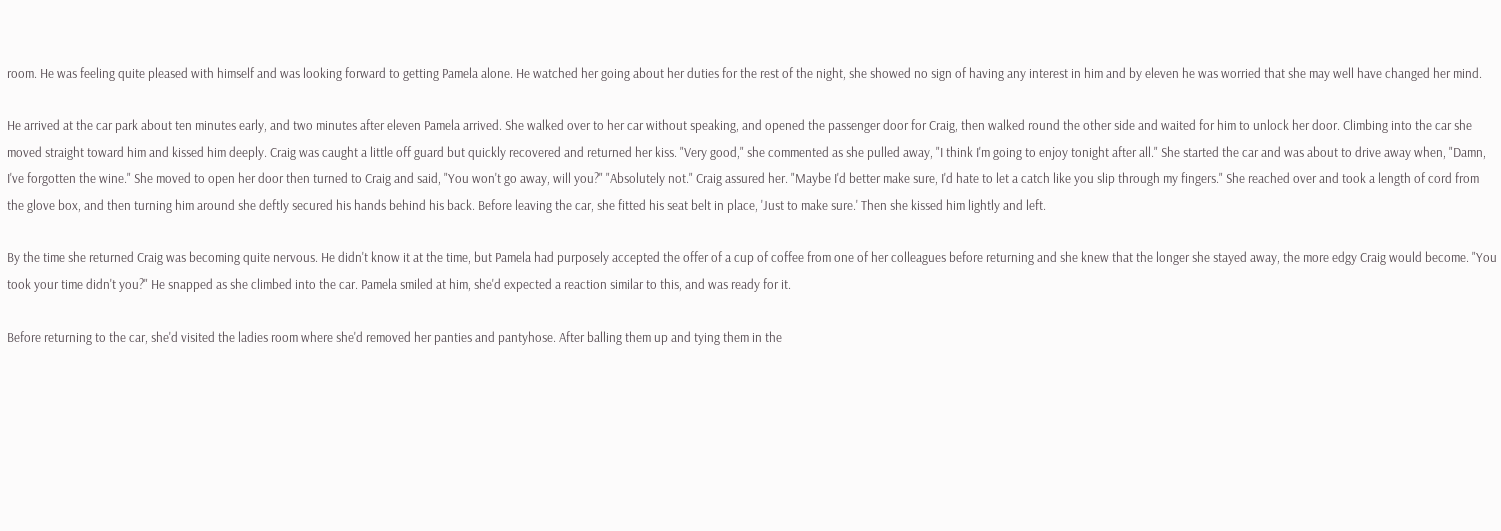room. He was feeling quite pleased with himself and was looking forward to getting Pamela alone. He watched her going about her duties for the rest of the night, she showed no sign of having any interest in him and by eleven he was worried that she may well have changed her mind.

He arrived at the car park about ten minutes early, and two minutes after eleven Pamela arrived. She walked over to her car without speaking, and opened the passenger door for Craig, then walked round the other side and waited for him to unlock her door. Climbing into the car she moved straight toward him and kissed him deeply. Craig was caught a little off guard but quickly recovered and returned her kiss. "Very good," she commented as she pulled away, "I think I'm going to enjoy tonight after all." She started the car and was about to drive away when, "Damn, I've forgotten the wine." She moved to open her door then turned to Craig and said, "You won't go away, will you?" "Absolutely not." Craig assured her. "Maybe I'd better make sure, I'd hate to let a catch like you slip through my fingers." She reached over and took a length of cord from the glove box, and then turning him around she deftly secured his hands behind his back. Before leaving the car, she fitted his seat belt in place, 'Just to make sure.' Then she kissed him lightly and left.

By the time she returned Craig was becoming quite nervous. He didn't know it at the time, but Pamela had purposely accepted the offer of a cup of coffee from one of her colleagues before returning and she knew that the longer she stayed away, the more edgy Craig would become. "You took your time didn't you?" He snapped as she climbed into the car. Pamela smiled at him, she'd expected a reaction similar to this, and was ready for it.

Before returning to the car, she'd visited the ladies room where she'd removed her panties and pantyhose. After balling them up and tying them in the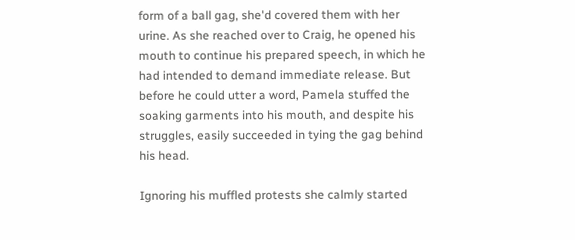form of a ball gag, she'd covered them with her urine. As she reached over to Craig, he opened his mouth to continue his prepared speech, in which he had intended to demand immediate release. But before he could utter a word, Pamela stuffed the soaking garments into his mouth, and despite his struggles, easily succeeded in tying the gag behind his head.

Ignoring his muffled protests she calmly started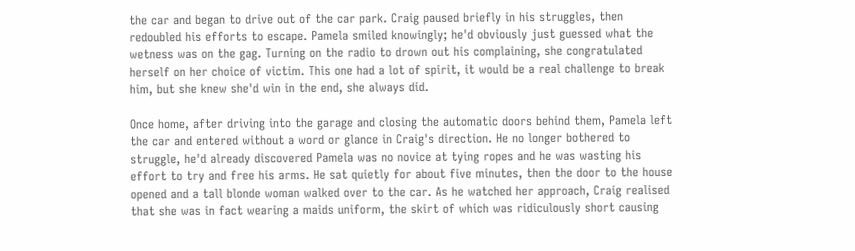the car and began to drive out of the car park. Craig paused briefly in his struggles, then redoubled his efforts to escape. Pamela smiled knowingly; he'd obviously just guessed what the wetness was on the gag. Turning on the radio to drown out his complaining, she congratulated herself on her choice of victim. This one had a lot of spirit, it would be a real challenge to break him, but she knew she'd win in the end, she always did.

Once home, after driving into the garage and closing the automatic doors behind them, Pamela left the car and entered without a word or glance in Craig's direction. He no longer bothered to struggle, he'd already discovered Pamela was no novice at tying ropes and he was wasting his effort to try and free his arms. He sat quietly for about five minutes, then the door to the house opened and a tall blonde woman walked over to the car. As he watched her approach, Craig realised that she was in fact wearing a maids uniform, the skirt of which was ridiculously short causing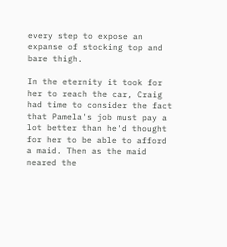every step to expose an expanse of stocking top and bare thigh.

In the eternity it took for her to reach the car, Craig had time to consider the fact that Pamela's job must pay a lot better than he'd thought for her to be able to afford a maid. Then as the maid neared the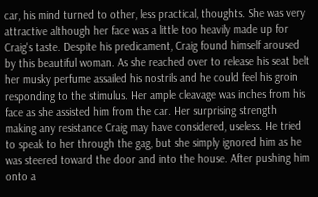car, his mind turned to other, less practical, thoughts. She was very attractive although her face was a little too heavily made up for Craig's taste. Despite his predicament, Craig found himself aroused by this beautiful woman. As she reached over to release his seat belt her musky perfume assailed his nostrils and he could feel his groin responding to the stimulus. Her ample cleavage was inches from his face as she assisted him from the car. Her surprising strength making any resistance Craig may have considered, useless. He tried to speak to her through the gag, but she simply ignored him as he was steered toward the door and into the house. After pushing him onto a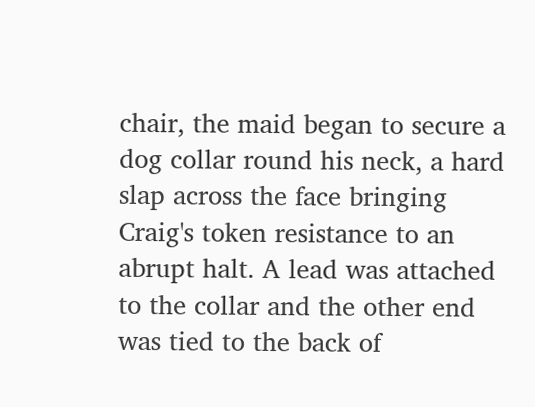chair, the maid began to secure a dog collar round his neck, a hard slap across the face bringing Craig's token resistance to an abrupt halt. A lead was attached to the collar and the other end was tied to the back of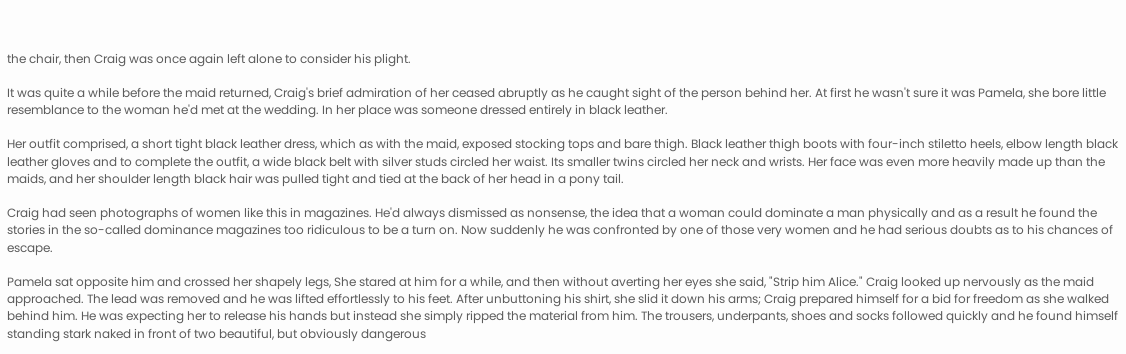the chair, then Craig was once again left alone to consider his plight.

It was quite a while before the maid returned, Craig's brief admiration of her ceased abruptly as he caught sight of the person behind her. At first he wasn't sure it was Pamela, she bore little resemblance to the woman he'd met at the wedding. In her place was someone dressed entirely in black leather.

Her outfit comprised, a short tight black leather dress, which as with the maid, exposed stocking tops and bare thigh. Black leather thigh boots with four-inch stiletto heels, elbow length black leather gloves and to complete the outfit, a wide black belt with silver studs circled her waist. Its smaller twins circled her neck and wrists. Her face was even more heavily made up than the maids, and her shoulder length black hair was pulled tight and tied at the back of her head in a pony tail.

Craig had seen photographs of women like this in magazines. He'd always dismissed as nonsense, the idea that a woman could dominate a man physically and as a result he found the stories in the so-called dominance magazines too ridiculous to be a turn on. Now suddenly he was confronted by one of those very women and he had serious doubts as to his chances of escape.

Pamela sat opposite him and crossed her shapely legs, She stared at him for a while, and then without averting her eyes she said, "Strip him Alice." Craig looked up nervously as the maid approached. The lead was removed and he was lifted effortlessly to his feet. After unbuttoning his shirt, she slid it down his arms; Craig prepared himself for a bid for freedom as she walked behind him. He was expecting her to release his hands but instead she simply ripped the material from him. The trousers, underpants, shoes and socks followed quickly and he found himself standing stark naked in front of two beautiful, but obviously dangerous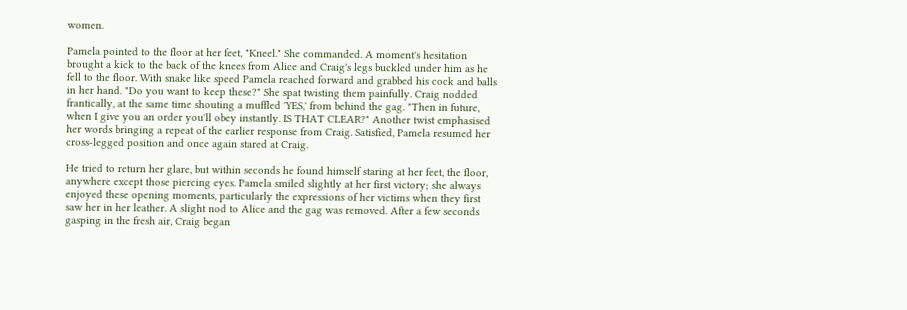women.

Pamela pointed to the floor at her feet, "Kneel." She commanded. A moment's hesitation brought a kick to the back of the knees from Alice and Craig's legs buckled under him as he fell to the floor. With snake like speed Pamela reached forward and grabbed his cock and balls in her hand. "Do you want to keep these?" She spat twisting them painfully. Craig nodded frantically, at the same time shouting a muffled 'YES,' from behind the gag. "Then in future, when I give you an order you'll obey instantly. IS THAT CLEAR?" Another twist emphasised her words bringing a repeat of the earlier response from Craig. Satisfied, Pamela resumed her cross-legged position and once again stared at Craig.

He tried to return her glare, but within seconds he found himself staring at her feet, the floor, anywhere except those piercing eyes. Pamela smiled slightly at her first victory; she always enjoyed these opening moments, particularly the expressions of her victims when they first saw her in her leather. A slight nod to Alice and the gag was removed. After a few seconds gasping in the fresh air, Craig began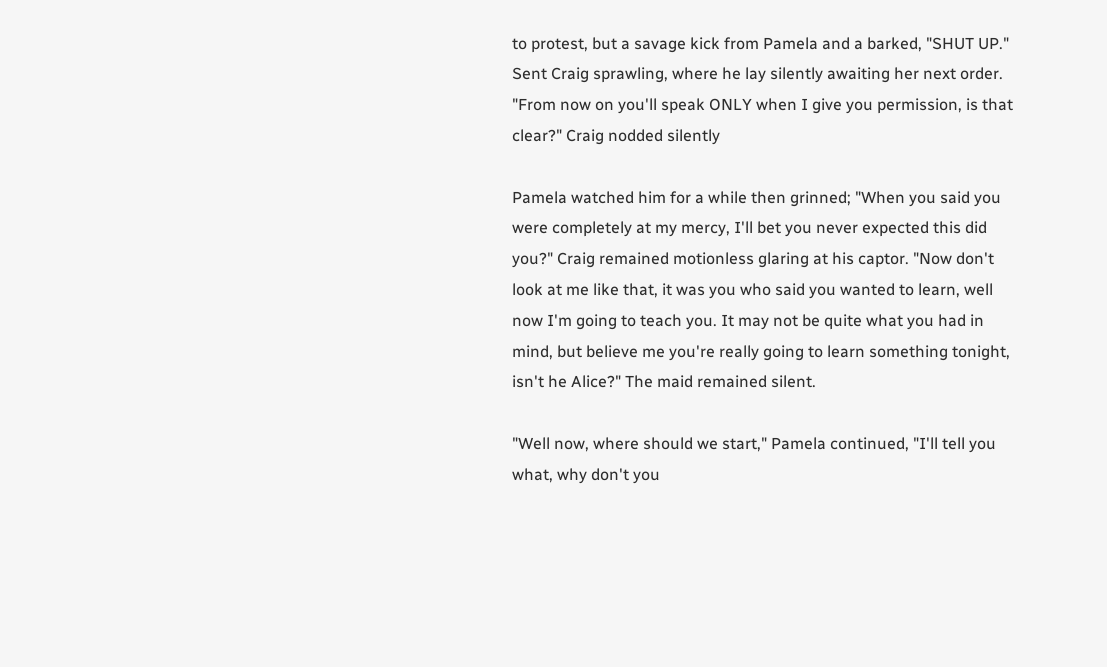to protest, but a savage kick from Pamela and a barked, "SHUT UP." Sent Craig sprawling, where he lay silently awaiting her next order. "From now on you'll speak ONLY when I give you permission, is that clear?" Craig nodded silently

Pamela watched him for a while then grinned; "When you said you were completely at my mercy, I'll bet you never expected this did you?" Craig remained motionless glaring at his captor. "Now don't look at me like that, it was you who said you wanted to learn, well now I'm going to teach you. It may not be quite what you had in mind, but believe me you're really going to learn something tonight, isn't he Alice?" The maid remained silent.

"Well now, where should we start," Pamela continued, "I'll tell you what, why don't you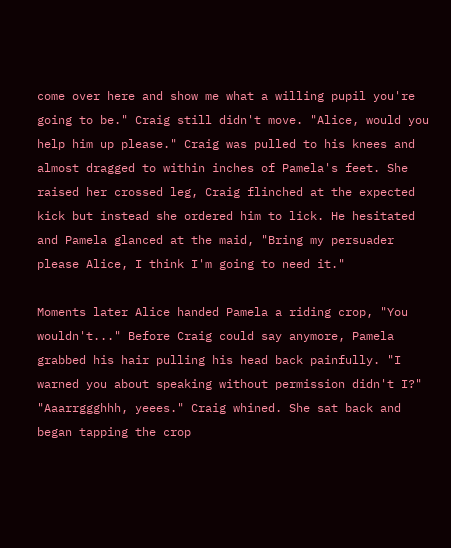come over here and show me what a willing pupil you're going to be." Craig still didn't move. "Alice, would you help him up please." Craig was pulled to his knees and almost dragged to within inches of Pamela's feet. She raised her crossed leg, Craig flinched at the expected kick but instead she ordered him to lick. He hesitated and Pamela glanced at the maid, "Bring my persuader please Alice, I think I'm going to need it."

Moments later Alice handed Pamela a riding crop, "You wouldn't..." Before Craig could say anymore, Pamela grabbed his hair pulling his head back painfully. "I warned you about speaking without permission didn't I?" "Aaarrggghhh, yeees." Craig whined. She sat back and began tapping the crop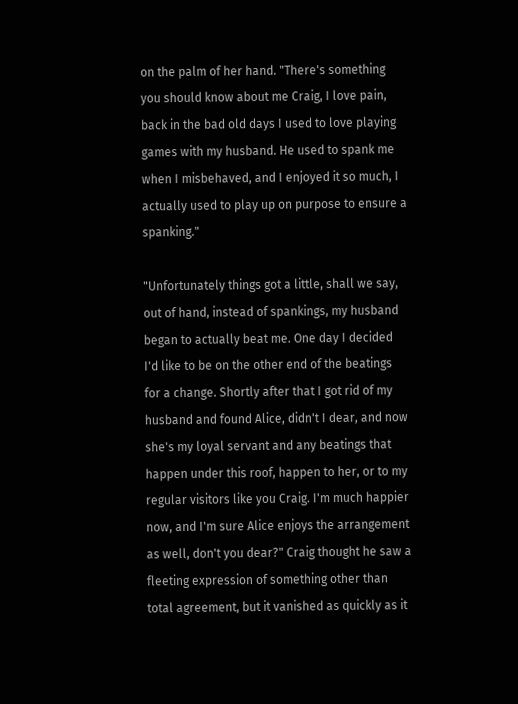on the palm of her hand. "There's something you should know about me Craig, I love pain, back in the bad old days I used to love playing games with my husband. He used to spank me when I misbehaved, and I enjoyed it so much, I actually used to play up on purpose to ensure a spanking."

"Unfortunately things got a little, shall we say, out of hand, instead of spankings, my husband began to actually beat me. One day I decided I'd like to be on the other end of the beatings for a change. Shortly after that I got rid of my husband and found Alice, didn't I dear, and now she's my loyal servant and any beatings that happen under this roof, happen to her, or to my regular visitors like you Craig. I'm much happier now, and I'm sure Alice enjoys the arrangement as well, don't you dear?" Craig thought he saw a fleeting expression of something other than total agreement, but it vanished as quickly as it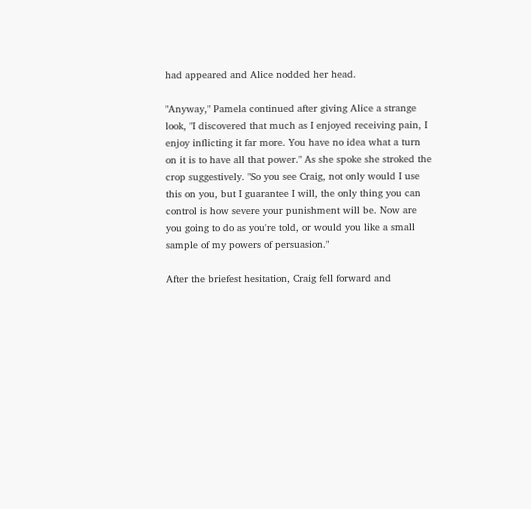had appeared and Alice nodded her head.

"Anyway," Pamela continued after giving Alice a strange look, "I discovered that much as I enjoyed receiving pain, I enjoy inflicting it far more. You have no idea what a turn on it is to have all that power." As she spoke she stroked the crop suggestively. "So you see Craig, not only would I use this on you, but I guarantee I will, the only thing you can control is how severe your punishment will be. Now are you going to do as you're told, or would you like a small sample of my powers of persuasion."

After the briefest hesitation, Craig fell forward and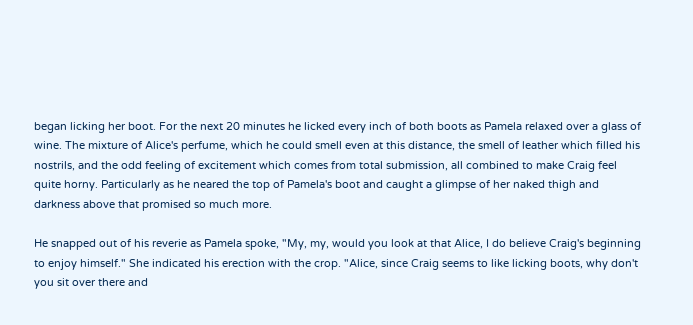began licking her boot. For the next 20 minutes he licked every inch of both boots as Pamela relaxed over a glass of wine. The mixture of Alice's perfume, which he could smell even at this distance, the smell of leather which filled his nostrils, and the odd feeling of excitement which comes from total submission, all combined to make Craig feel quite horny. Particularly as he neared the top of Pamela's boot and caught a glimpse of her naked thigh and darkness above that promised so much more.

He snapped out of his reverie as Pamela spoke, "My, my, would you look at that Alice, I do believe Craig's beginning to enjoy himself." She indicated his erection with the crop. "Alice, since Craig seems to like licking boots, why don't you sit over there and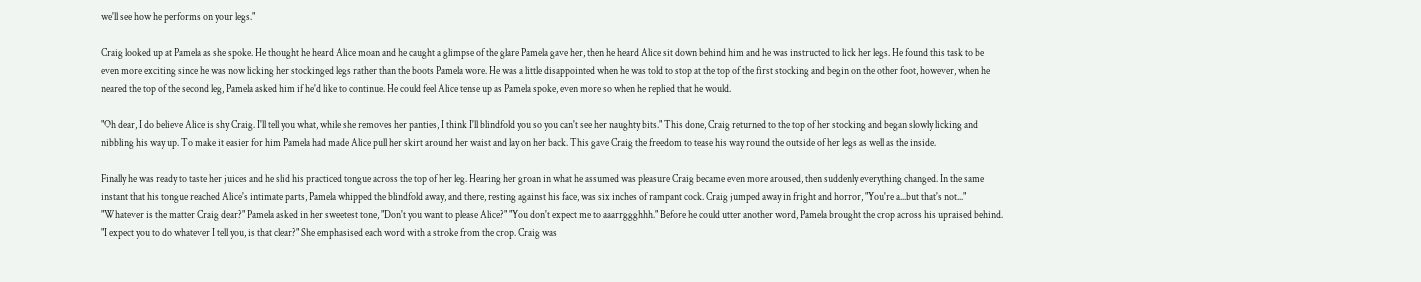we'll see how he performs on your legs."

Craig looked up at Pamela as she spoke. He thought he heard Alice moan and he caught a glimpse of the glare Pamela gave her, then he heard Alice sit down behind him and he was instructed to lick her legs. He found this task to be even more exciting since he was now licking her stockinged legs rather than the boots Pamela wore. He was a little disappointed when he was told to stop at the top of the first stocking and begin on the other foot, however, when he neared the top of the second leg, Pamela asked him if he'd like to continue. He could feel Alice tense up as Pamela spoke, even more so when he replied that he would.

"Oh dear, I do believe Alice is shy Craig. I'll tell you what, while she removes her panties, I think I'll blindfold you so you can't see her naughty bits." This done, Craig returned to the top of her stocking and began slowly licking and nibbling his way up. To make it easier for him Pamela had made Alice pull her skirt around her waist and lay on her back. This gave Craig the freedom to tease his way round the outside of her legs as well as the inside.

Finally he was ready to taste her juices and he slid his practiced tongue across the top of her leg. Hearing her groan in what he assumed was pleasure Craig became even more aroused, then suddenly everything changed. In the same instant that his tongue reached Alice's intimate parts, Pamela whipped the blindfold away, and there, resting against his face, was six inches of rampant cock. Craig jumped away in fright and horror, "You're a...but that's not..." "Whatever is the matter Craig dear?" Pamela asked in her sweetest tone, "Don't you want to please Alice?" "You don't expect me to aaarrggghhh." Before he could utter another word, Pamela brought the crop across his upraised behind. "I expect you to do whatever I tell you, is that clear?" She emphasised each word with a stroke from the crop. Craig was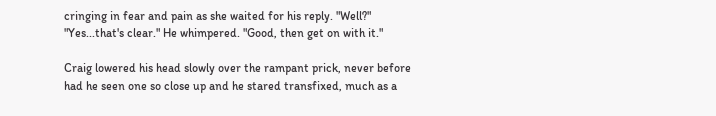cringing in fear and pain as she waited for his reply. "Well?" "Yes...that's clear." He whimpered. "Good, then get on with it."

Craig lowered his head slowly over the rampant prick, never before had he seen one so close up and he stared transfixed, much as a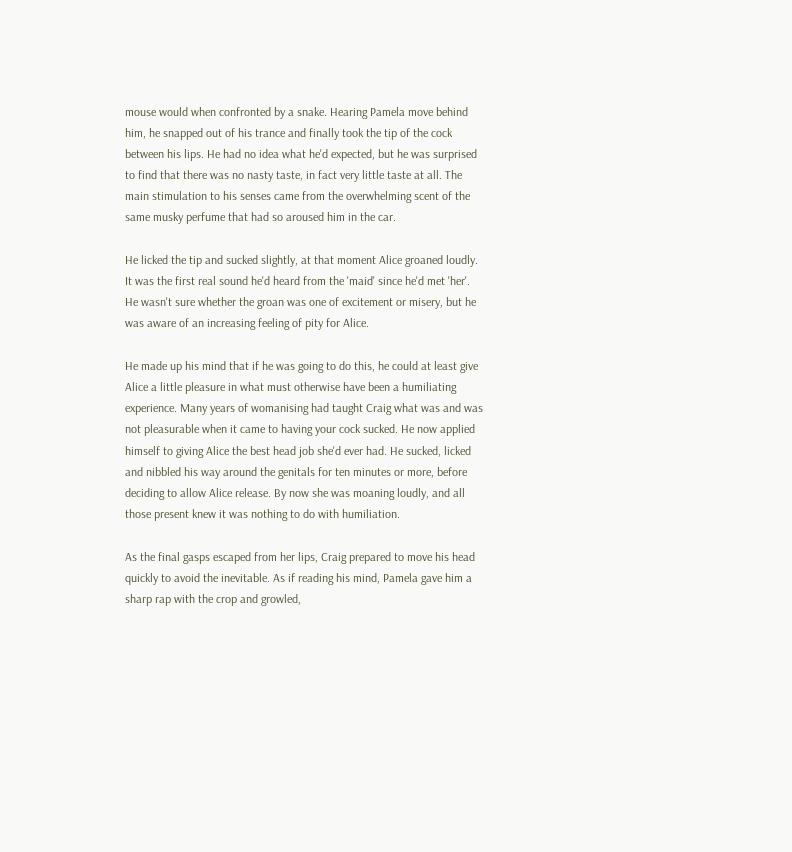mouse would when confronted by a snake. Hearing Pamela move behind him, he snapped out of his trance and finally took the tip of the cock between his lips. He had no idea what he'd expected, but he was surprised to find that there was no nasty taste, in fact very little taste at all. The main stimulation to his senses came from the overwhelming scent of the same musky perfume that had so aroused him in the car.

He licked the tip and sucked slightly, at that moment Alice groaned loudly. It was the first real sound he'd heard from the 'maid' since he'd met 'her'. He wasn't sure whether the groan was one of excitement or misery, but he was aware of an increasing feeling of pity for Alice.

He made up his mind that if he was going to do this, he could at least give Alice a little pleasure in what must otherwise have been a humiliating experience. Many years of womanising had taught Craig what was and was not pleasurable when it came to having your cock sucked. He now applied himself to giving Alice the best head job she'd ever had. He sucked, licked and nibbled his way around the genitals for ten minutes or more, before deciding to allow Alice release. By now she was moaning loudly, and all those present knew it was nothing to do with humiliation.

As the final gasps escaped from her lips, Craig prepared to move his head quickly to avoid the inevitable. As if reading his mind, Pamela gave him a sharp rap with the crop and growled,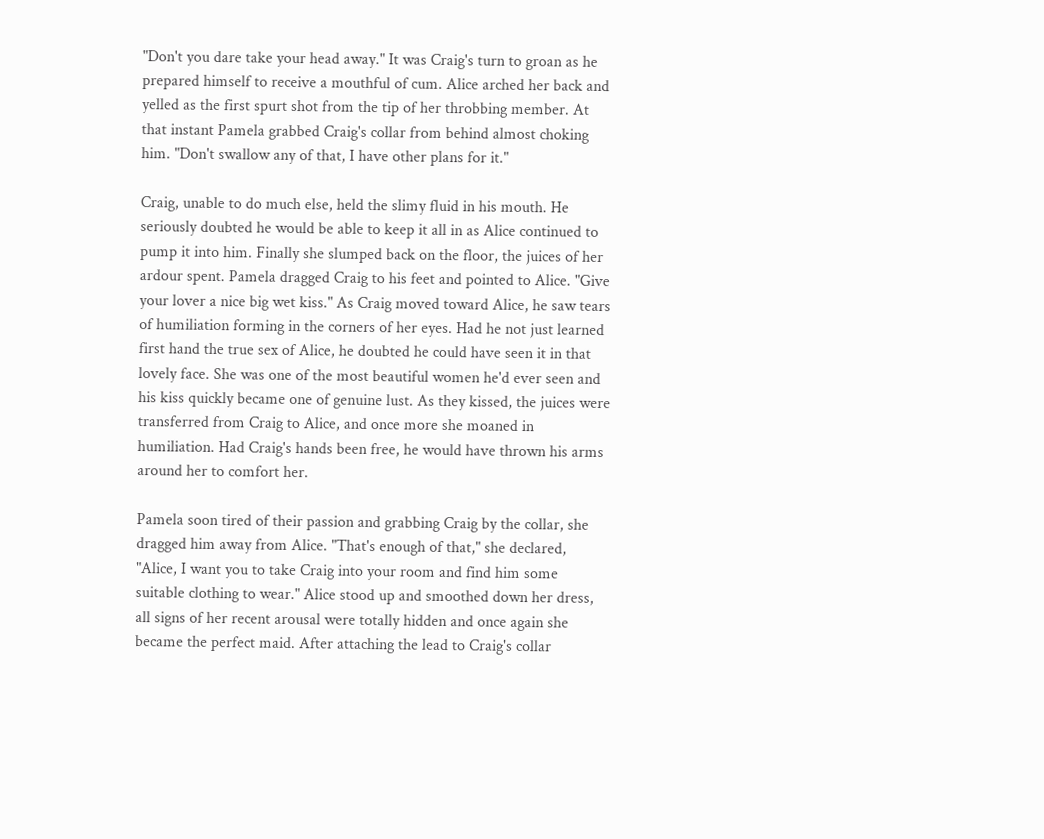"Don't you dare take your head away." It was Craig's turn to groan as he prepared himself to receive a mouthful of cum. Alice arched her back and yelled as the first spurt shot from the tip of her throbbing member. At that instant Pamela grabbed Craig's collar from behind almost choking him. "Don't swallow any of that, I have other plans for it."

Craig, unable to do much else, held the slimy fluid in his mouth. He seriously doubted he would be able to keep it all in as Alice continued to pump it into him. Finally she slumped back on the floor, the juices of her ardour spent. Pamela dragged Craig to his feet and pointed to Alice. "Give your lover a nice big wet kiss." As Craig moved toward Alice, he saw tears of humiliation forming in the corners of her eyes. Had he not just learned first hand the true sex of Alice, he doubted he could have seen it in that lovely face. She was one of the most beautiful women he'd ever seen and his kiss quickly became one of genuine lust. As they kissed, the juices were transferred from Craig to Alice, and once more she moaned in humiliation. Had Craig's hands been free, he would have thrown his arms around her to comfort her.

Pamela soon tired of their passion and grabbing Craig by the collar, she dragged him away from Alice. "That's enough of that," she declared, "Alice, I want you to take Craig into your room and find him some suitable clothing to wear." Alice stood up and smoothed down her dress, all signs of her recent arousal were totally hidden and once again she became the perfect maid. After attaching the lead to Craig's collar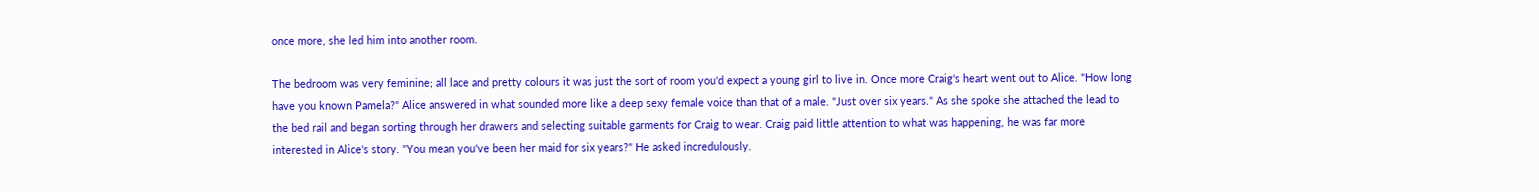once more, she led him into another room.

The bedroom was very feminine; all lace and pretty colours it was just the sort of room you'd expect a young girl to live in. Once more Craig's heart went out to Alice. "How long have you known Pamela?" Alice answered in what sounded more like a deep sexy female voice than that of a male. "Just over six years." As she spoke she attached the lead to the bed rail and began sorting through her drawers and selecting suitable garments for Craig to wear. Craig paid little attention to what was happening, he was far more interested in Alice's story. "You mean you've been her maid for six years?" He asked incredulously.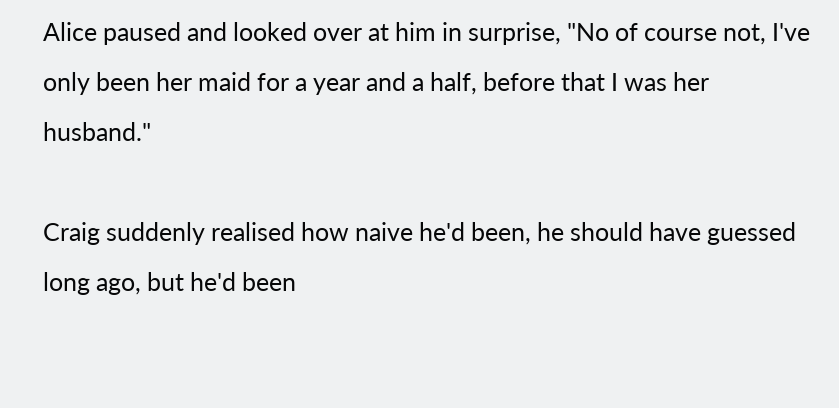Alice paused and looked over at him in surprise, "No of course not, I've only been her maid for a year and a half, before that I was her husband."

Craig suddenly realised how naive he'd been, he should have guessed long ago, but he'd been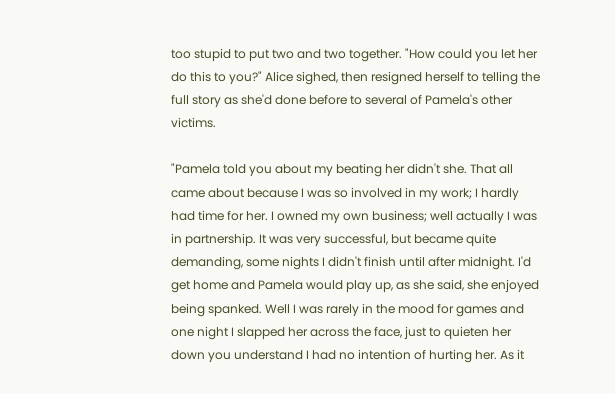too stupid to put two and two together. "How could you let her do this to you?" Alice sighed, then resigned herself to telling the full story as she'd done before to several of Pamela's other victims.

"Pamela told you about my beating her didn't she. That all came about because I was so involved in my work; I hardly had time for her. I owned my own business; well actually I was in partnership. It was very successful, but became quite demanding, some nights I didn't finish until after midnight. I'd get home and Pamela would play up, as she said, she enjoyed being spanked. Well I was rarely in the mood for games and one night I slapped her across the face, just to quieten her down you understand I had no intention of hurting her. As it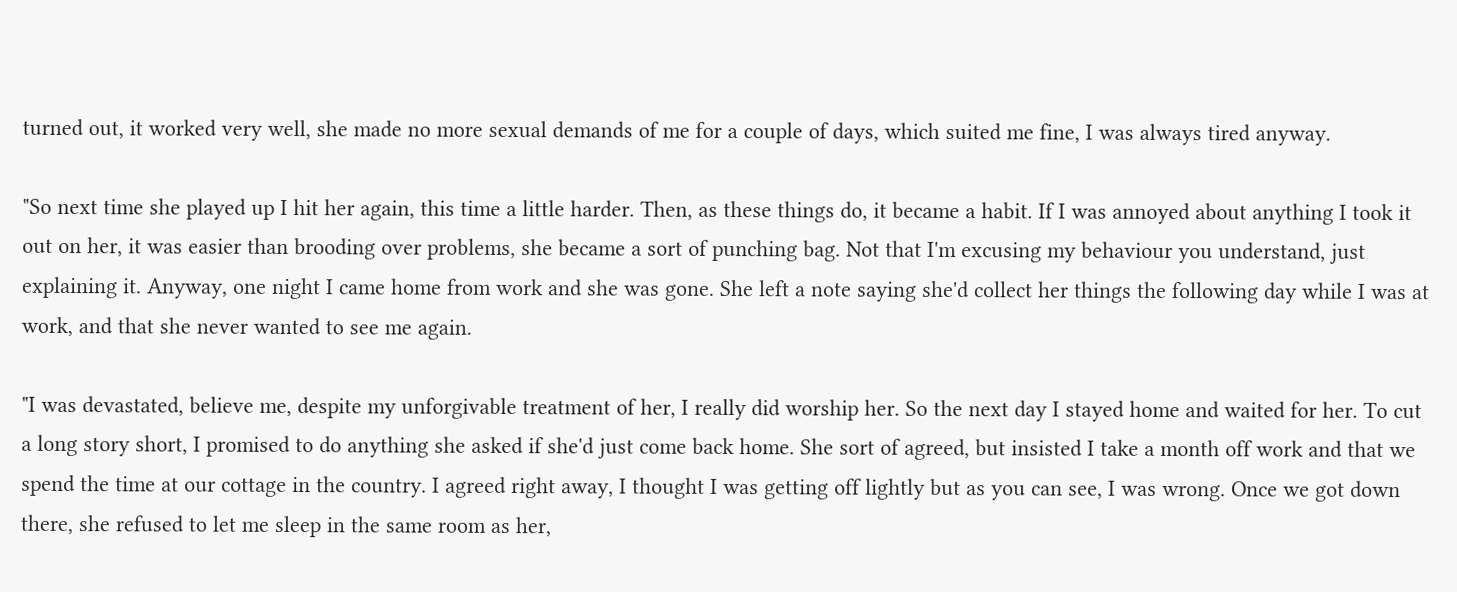turned out, it worked very well, she made no more sexual demands of me for a couple of days, which suited me fine, I was always tired anyway.

"So next time she played up I hit her again, this time a little harder. Then, as these things do, it became a habit. If I was annoyed about anything I took it out on her, it was easier than brooding over problems, she became a sort of punching bag. Not that I'm excusing my behaviour you understand, just explaining it. Anyway, one night I came home from work and she was gone. She left a note saying she'd collect her things the following day while I was at work, and that she never wanted to see me again.

"I was devastated, believe me, despite my unforgivable treatment of her, I really did worship her. So the next day I stayed home and waited for her. To cut a long story short, I promised to do anything she asked if she'd just come back home. She sort of agreed, but insisted I take a month off work and that we spend the time at our cottage in the country. I agreed right away, I thought I was getting off lightly but as you can see, I was wrong. Once we got down there, she refused to let me sleep in the same room as her,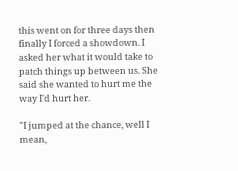this went on for three days then finally I forced a showdown. I asked her what it would take to patch things up between us. She said she wanted to hurt me the way I'd hurt her.

"I jumped at the chance, well I mean,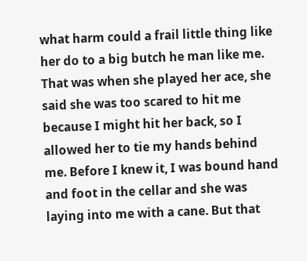what harm could a frail little thing like her do to a big butch he man like me. That was when she played her ace, she said she was too scared to hit me because I might hit her back, so I allowed her to tie my hands behind me. Before I knew it, I was bound hand and foot in the cellar and she was laying into me with a cane. But that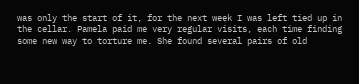was only the start of it, for the next week I was left tied up in the cellar. Pamela paid me very regular visits, each time finding some new way to torture me. She found several pairs of old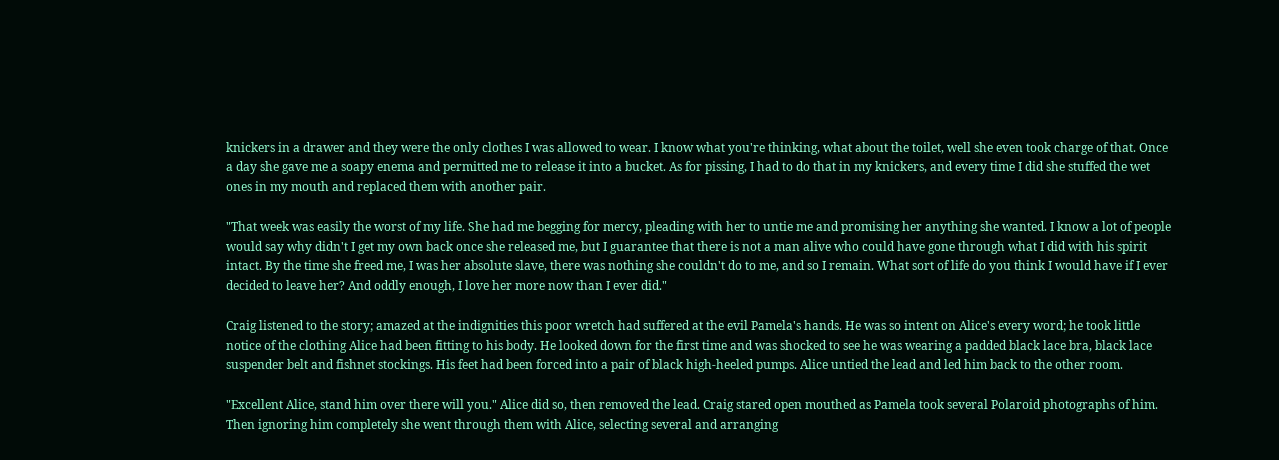knickers in a drawer and they were the only clothes I was allowed to wear. I know what you're thinking, what about the toilet, well she even took charge of that. Once a day she gave me a soapy enema and permitted me to release it into a bucket. As for pissing, I had to do that in my knickers, and every time I did she stuffed the wet ones in my mouth and replaced them with another pair.

"That week was easily the worst of my life. She had me begging for mercy, pleading with her to untie me and promising her anything she wanted. I know a lot of people would say why didn't I get my own back once she released me, but I guarantee that there is not a man alive who could have gone through what I did with his spirit intact. By the time she freed me, I was her absolute slave, there was nothing she couldn't do to me, and so I remain. What sort of life do you think I would have if I ever decided to leave her? And oddly enough, I love her more now than I ever did."

Craig listened to the story; amazed at the indignities this poor wretch had suffered at the evil Pamela's hands. He was so intent on Alice's every word; he took little notice of the clothing Alice had been fitting to his body. He looked down for the first time and was shocked to see he was wearing a padded black lace bra, black lace suspender belt and fishnet stockings. His feet had been forced into a pair of black high-heeled pumps. Alice untied the lead and led him back to the other room.

"Excellent Alice, stand him over there will you." Alice did so, then removed the lead. Craig stared open mouthed as Pamela took several Polaroid photographs of him. Then ignoring him completely she went through them with Alice, selecting several and arranging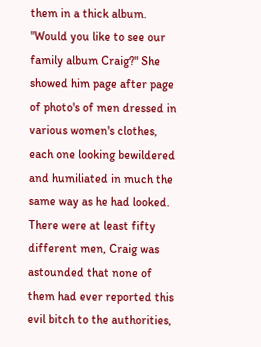them in a thick album. "Would you like to see our family album Craig?" She showed him page after page of photo's of men dressed in various women's clothes, each one looking bewildered and humiliated in much the same way as he had looked. There were at least fifty different men, Craig was astounded that none of them had ever reported this evil bitch to the authorities,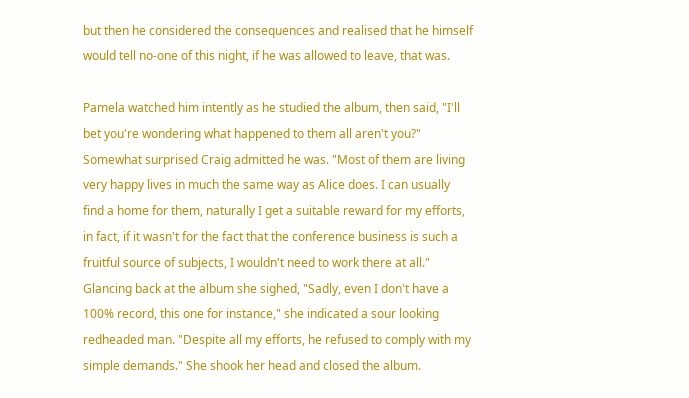but then he considered the consequences and realised that he himself would tell no-one of this night, if he was allowed to leave, that was.

Pamela watched him intently as he studied the album, then said, "I'll bet you're wondering what happened to them all aren't you?" Somewhat surprised Craig admitted he was. "Most of them are living very happy lives in much the same way as Alice does. I can usually find a home for them, naturally I get a suitable reward for my efforts, in fact, if it wasn't for the fact that the conference business is such a fruitful source of subjects, I wouldn't need to work there at all." Glancing back at the album she sighed, "Sadly, even I don't have a 100% record, this one for instance," she indicated a sour looking redheaded man. "Despite all my efforts, he refused to comply with my simple demands." She shook her head and closed the album.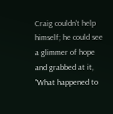Craig couldn't help himself; he could see a glimmer of hope and grabbed at it, "What happened to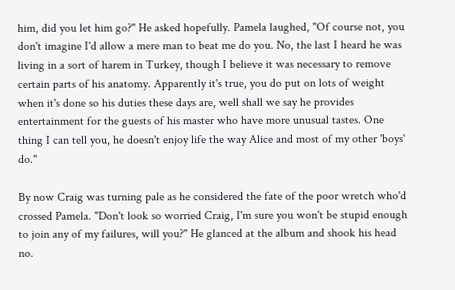him, did you let him go?" He asked hopefully. Pamela laughed, "Of course not, you don't imagine I'd allow a mere man to beat me do you. No, the last I heard he was living in a sort of harem in Turkey, though I believe it was necessary to remove certain parts of his anatomy. Apparently it's true, you do put on lots of weight when it's done so his duties these days are, well shall we say he provides entertainment for the guests of his master who have more unusual tastes. One thing I can tell you, he doesn't enjoy life the way Alice and most of my other 'boys' do."

By now Craig was turning pale as he considered the fate of the poor wretch who'd crossed Pamela. "Don't look so worried Craig, I'm sure you won't be stupid enough to join any of my failures, will you?" He glanced at the album and shook his head no.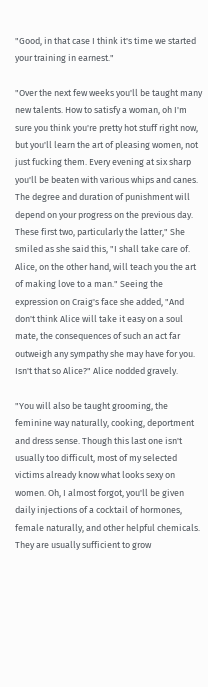"Good, in that case I think it's time we started your training in earnest."

"Over the next few weeks you'll be taught many new talents. How to satisfy a woman, oh I'm sure you think you're pretty hot stuff right now, but you'll learn the art of pleasing women, not just fucking them. Every evening at six sharp you'll be beaten with various whips and canes. The degree and duration of punishment will depend on your progress on the previous day. These first two, particularly the latter," She smiled as she said this, "I shall take care of. Alice, on the other hand, will teach you the art of making love to a man." Seeing the expression on Craig's face she added, "And don't think Alice will take it easy on a soul mate, the consequences of such an act far outweigh any sympathy she may have for you. Isn't that so Alice?" Alice nodded gravely.

"You will also be taught grooming, the feminine way naturally, cooking, deportment and dress sense. Though this last one isn't usually too difficult, most of my selected victims already know what looks sexy on women. Oh, I almost forgot, you'll be given daily injections of a cocktail of hormones, female naturally, and other helpful chemicals. They are usually sufficient to grow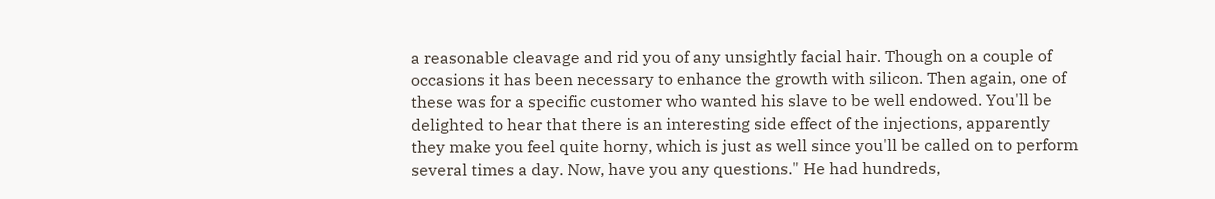a reasonable cleavage and rid you of any unsightly facial hair. Though on a couple of occasions it has been necessary to enhance the growth with silicon. Then again, one of these was for a specific customer who wanted his slave to be well endowed. You'll be delighted to hear that there is an interesting side effect of the injections, apparently they make you feel quite horny, which is just as well since you'll be called on to perform several times a day. Now, have you any questions." He had hundreds,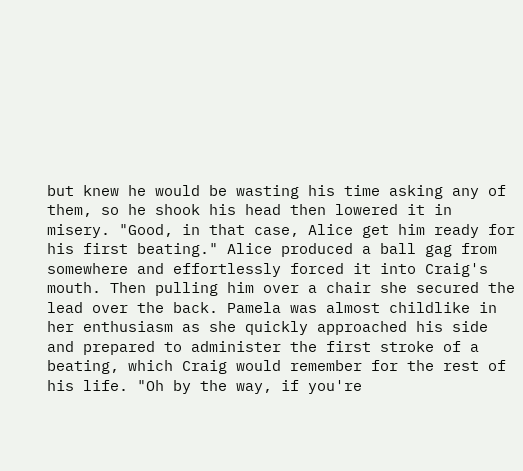but knew he would be wasting his time asking any of them, so he shook his head then lowered it in misery. "Good, in that case, Alice get him ready for his first beating." Alice produced a ball gag from somewhere and effortlessly forced it into Craig's mouth. Then pulling him over a chair she secured the lead over the back. Pamela was almost childlike in her enthusiasm as she quickly approached his side and prepared to administer the first stroke of a beating, which Craig would remember for the rest of his life. "Oh by the way, if you're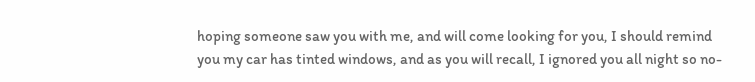hoping someone saw you with me, and will come looking for you, I should remind you my car has tinted windows, and as you will recall, I ignored you all night so no-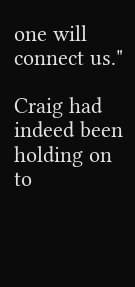one will connect us."

Craig had indeed been holding on to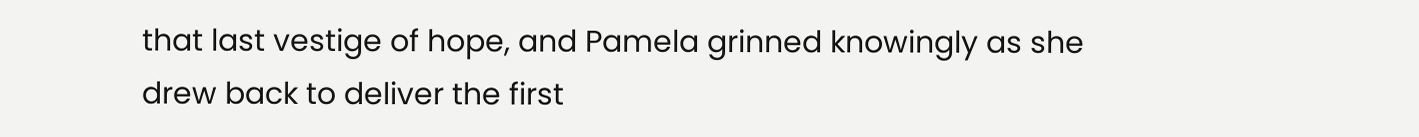that last vestige of hope, and Pamela grinned knowingly as she drew back to deliver the first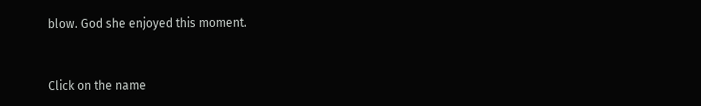blow. God she enjoyed this moment.


Click on the name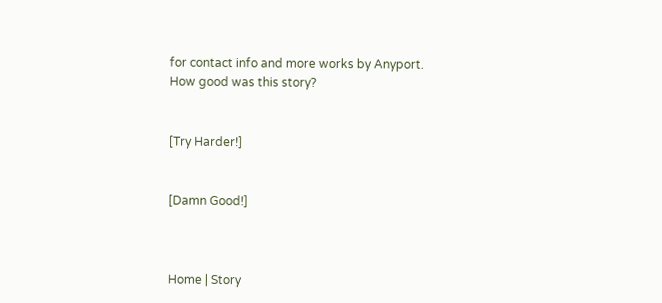for contact info and more works by Anyport.
How good was this story?


[Try Harder!]


[Damn Good!]



Home | Story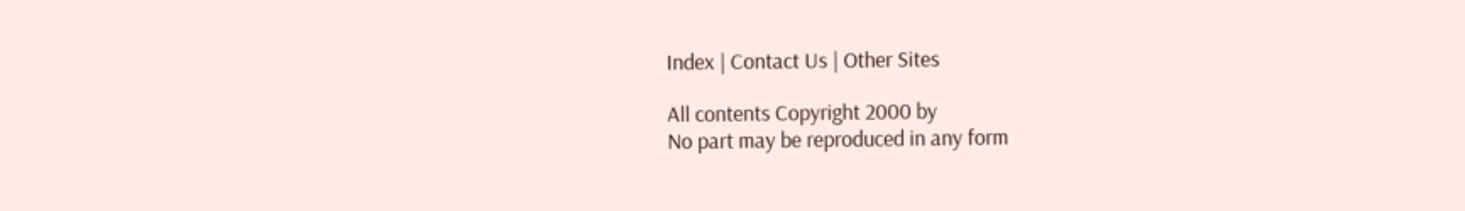Index | Contact Us | Other Sites

All contents Copyright 2000 by
No part may be reproduced in any form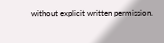without explicit written permission.